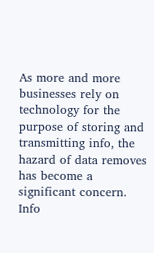As more and more businesses rely on technology for the purpose of storing and transmitting info, the hazard of data removes has become a significant concern. Info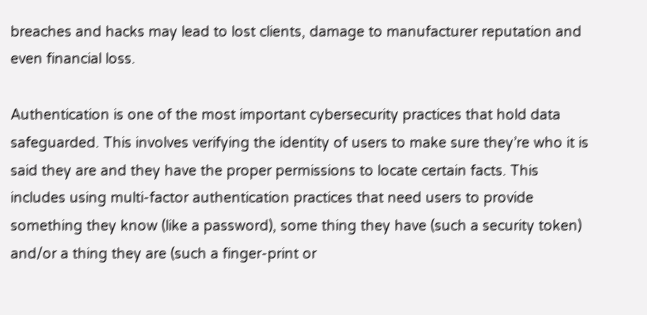breaches and hacks may lead to lost clients, damage to manufacturer reputation and even financial loss.

Authentication is one of the most important cybersecurity practices that hold data safeguarded. This involves verifying the identity of users to make sure they’re who it is said they are and they have the proper permissions to locate certain facts. This includes using multi-factor authentication practices that need users to provide something they know (like a password), some thing they have (such a security token) and/or a thing they are (such a finger-print or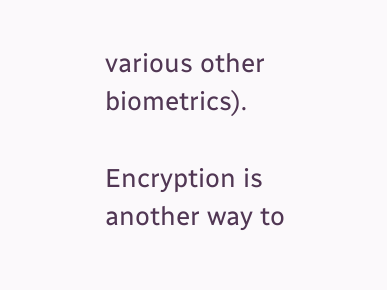various other biometrics).

Encryption is another way to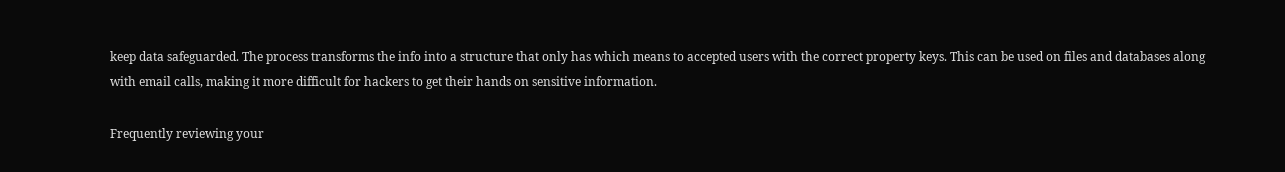keep data safeguarded. The process transforms the info into a structure that only has which means to accepted users with the correct property keys. This can be used on files and databases along with email calls, making it more difficult for hackers to get their hands on sensitive information.

Frequently reviewing your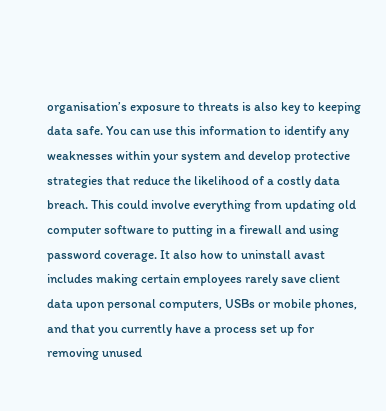organisation’s exposure to threats is also key to keeping data safe. You can use this information to identify any weaknesses within your system and develop protective strategies that reduce the likelihood of a costly data breach. This could involve everything from updating old computer software to putting in a firewall and using password coverage. It also how to uninstall avast includes making certain employees rarely save client data upon personal computers, USBs or mobile phones, and that you currently have a process set up for removing unused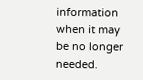information when it may be no longer needed.